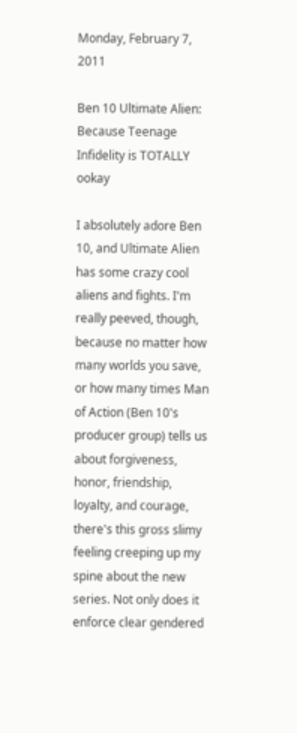Monday, February 7, 2011

Ben 10 Ultimate Alien: Because Teenage Infidelity is TOTALLY ookay

I absolutely adore Ben 10, and Ultimate Alien has some crazy cool aliens and fights. I'm really peeved, though, because no matter how many worlds you save, or how many times Man of Action (Ben 10's producer group) tells us about forgiveness, honor, friendship, loyalty, and courage, there's this gross slimy feeling creeping up my spine about the new series. Not only does it enforce clear gendered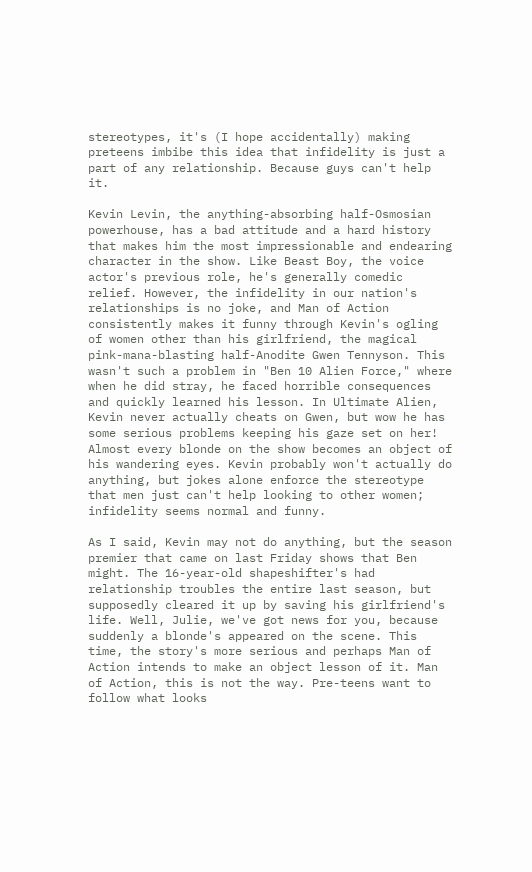stereotypes, it's (I hope accidentally) making preteens imbibe this idea that infidelity is just a part of any relationship. Because guys can't help it.

Kevin Levin, the anything-absorbing half-Osmosian powerhouse, has a bad attitude and a hard history that makes him the most impressionable and endearing character in the show. Like Beast Boy, the voice actor's previous role, he's generally comedic relief. However, the infidelity in our nation's relationships is no joke, and Man of Action consistently makes it funny through Kevin's ogling of women other than his girlfriend, the magical pink-mana-blasting half-Anodite Gwen Tennyson. This wasn't such a problem in "Ben 10 Alien Force," where when he did stray, he faced horrible consequences and quickly learned his lesson. In Ultimate Alien, Kevin never actually cheats on Gwen, but wow he has some serious problems keeping his gaze set on her! Almost every blonde on the show becomes an object of his wandering eyes. Kevin probably won't actually do anything, but jokes alone enforce the stereotype that men just can't help looking to other women; infidelity seems normal and funny.

As I said, Kevin may not do anything, but the season premier that came on last Friday shows that Ben might. The 16-year-old shapeshifter's had relationship troubles the entire last season, but supposedly cleared it up by saving his girlfriend's life. Well, Julie, we've got news for you, because suddenly a blonde's appeared on the scene. This time, the story's more serious and perhaps Man of Action intends to make an object lesson of it. Man of Action, this is not the way. Pre-teens want to follow what looks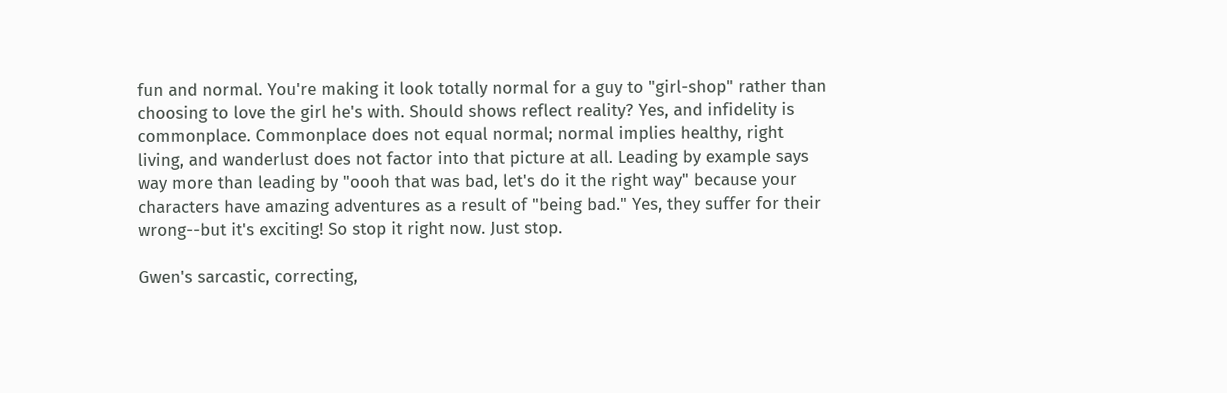fun and normal. You're making it look totally normal for a guy to "girl-shop" rather than choosing to love the girl he's with. Should shows reflect reality? Yes, and infidelity is commonplace. Commonplace does not equal normal; normal implies healthy, right living, and wanderlust does not factor into that picture at all. Leading by example says way more than leading by "oooh that was bad, let's do it the right way" because your characters have amazing adventures as a result of "being bad." Yes, they suffer for their wrong--but it's exciting! So stop it right now. Just stop.

Gwen's sarcastic, correcting,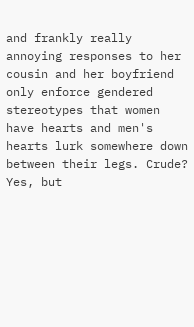and frankly really annoying responses to her cousin and her boyfriend only enforce gendered stereotypes that women have hearts and men's hearts lurk somewhere down between their legs. Crude? Yes, but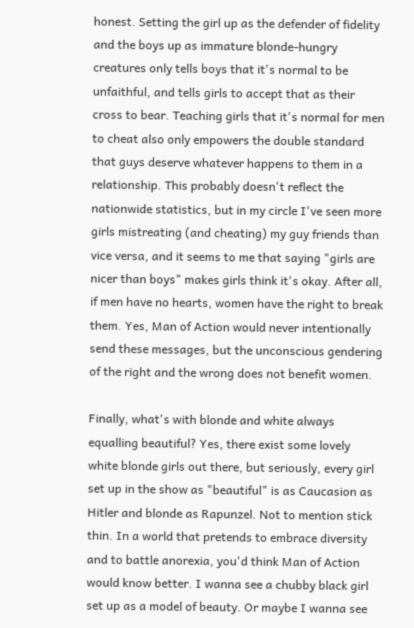honest. Setting the girl up as the defender of fidelity and the boys up as immature blonde-hungry creatures only tells boys that it's normal to be unfaithful, and tells girls to accept that as their cross to bear. Teaching girls that it's normal for men to cheat also only empowers the double standard that guys deserve whatever happens to them in a relationship. This probably doesn't reflect the nationwide statistics, but in my circle I've seen more girls mistreating (and cheating) my guy friends than vice versa, and it seems to me that saying "girls are nicer than boys" makes girls think it's okay. After all, if men have no hearts, women have the right to break them. Yes, Man of Action would never intentionally send these messages, but the unconscious gendering of the right and the wrong does not benefit women.

Finally, what's with blonde and white always equalling beautiful? Yes, there exist some lovely white blonde girls out there, but seriously, every girl set up in the show as "beautiful" is as Caucasion as Hitler and blonde as Rapunzel. Not to mention stick thin. In a world that pretends to embrace diversity and to battle anorexia, you'd think Man of Action would know better. I wanna see a chubby black girl set up as a model of beauty. Or maybe I wanna see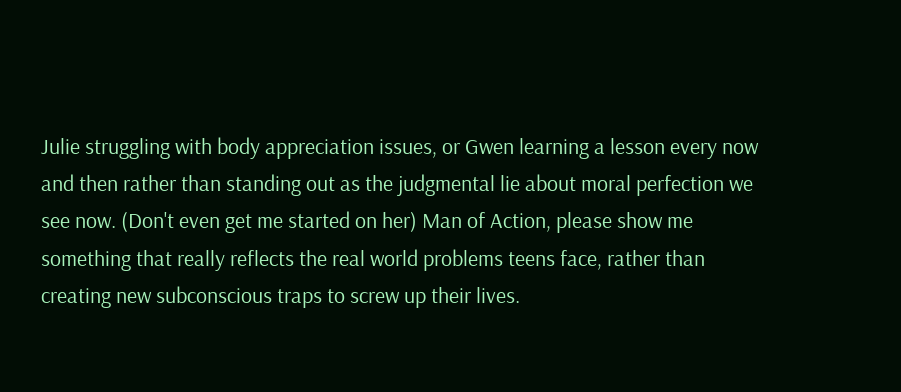Julie struggling with body appreciation issues, or Gwen learning a lesson every now and then rather than standing out as the judgmental lie about moral perfection we see now. (Don't even get me started on her) Man of Action, please show me something that really reflects the real world problems teens face, rather than creating new subconscious traps to screw up their lives.